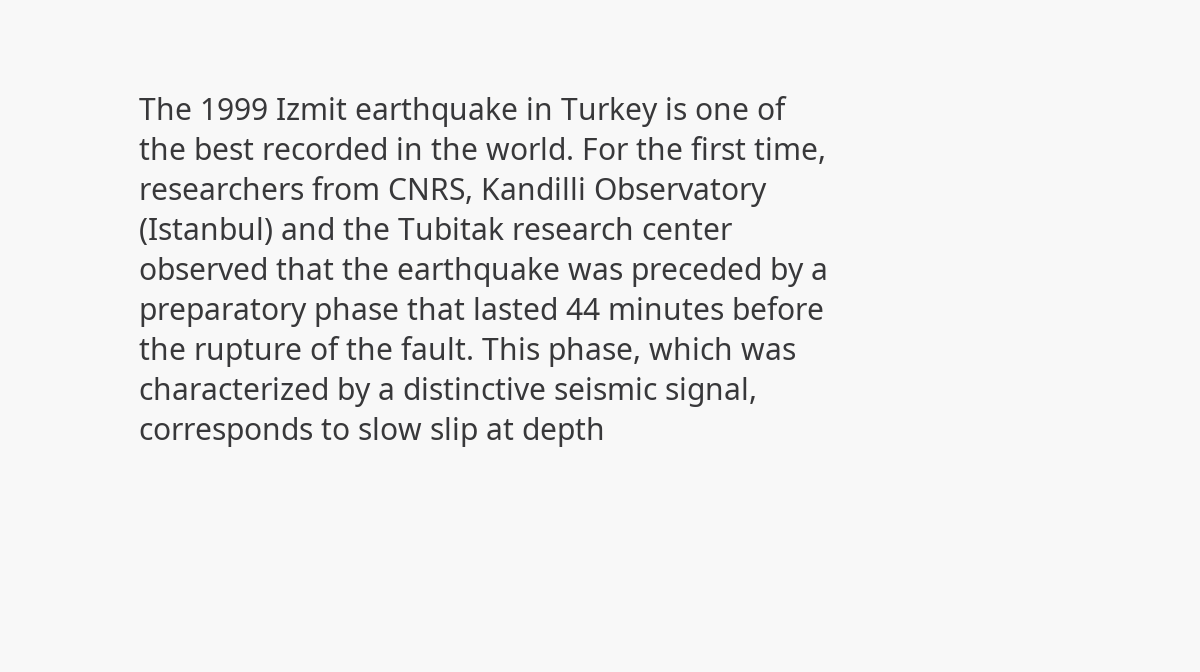The 1999 Izmit earthquake in Turkey is one of the best recorded in the world. For the first time, researchers from CNRS, Kandilli Observatory (Istanbul) and the Tubitak research center observed that the earthquake was preceded by a preparatory phase that lasted 44 minutes before the rupture of the fault. This phase, which was characterized by a distinctive seismic signal, corresponds to slow slip at depth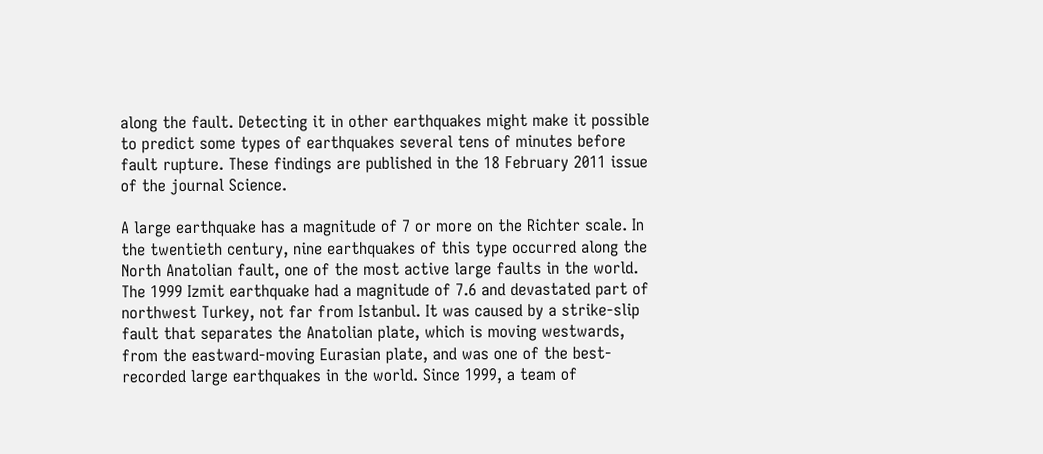along the fault. Detecting it in other earthquakes might make it possible to predict some types of earthquakes several tens of minutes before fault rupture. These findings are published in the 18 February 2011 issue of the journal Science.

A large earthquake has a magnitude of 7 or more on the Richter scale. In the twentieth century, nine earthquakes of this type occurred along the North Anatolian fault, one of the most active large faults in the world. The 1999 Izmit earthquake had a magnitude of 7.6 and devastated part of northwest Turkey, not far from Istanbul. It was caused by a strike-slip fault that separates the Anatolian plate, which is moving westwards, from the eastward-moving Eurasian plate, and was one of the best-recorded large earthquakes in the world. Since 1999, a team of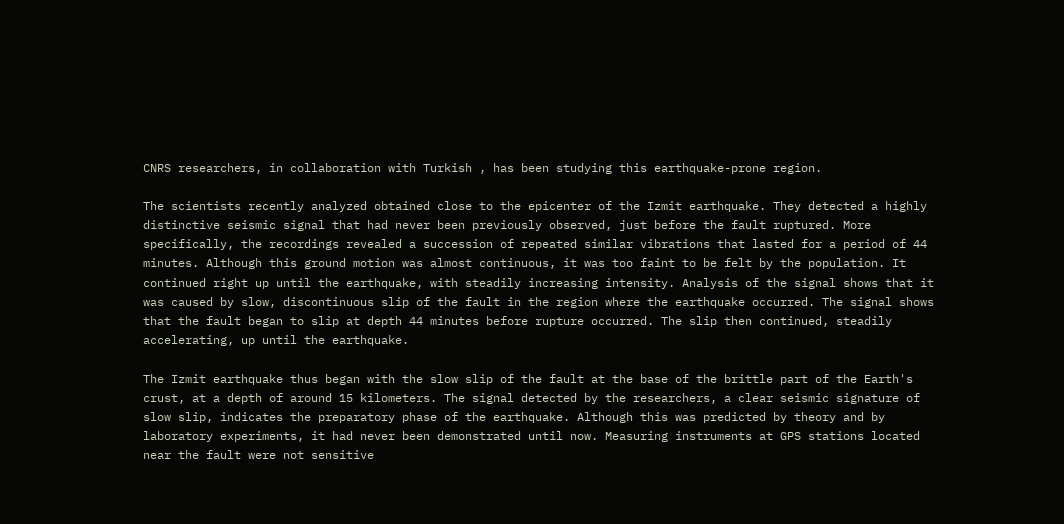CNRS researchers, in collaboration with Turkish , has been studying this earthquake-prone region.

The scientists recently analyzed obtained close to the epicenter of the Izmit earthquake. They detected a highly distinctive seismic signal that had never been previously observed, just before the fault ruptured. More specifically, the recordings revealed a succession of repeated similar vibrations that lasted for a period of 44 minutes. Although this ground motion was almost continuous, it was too faint to be felt by the population. It continued right up until the earthquake, with steadily increasing intensity. Analysis of the signal shows that it was caused by slow, discontinuous slip of the fault in the region where the earthquake occurred. The signal shows that the fault began to slip at depth 44 minutes before rupture occurred. The slip then continued, steadily accelerating, up until the earthquake.

The Izmit earthquake thus began with the slow slip of the fault at the base of the brittle part of the Earth's crust, at a depth of around 15 kilometers. The signal detected by the researchers, a clear seismic signature of slow slip, indicates the preparatory phase of the earthquake. Although this was predicted by theory and by laboratory experiments, it had never been demonstrated until now. Measuring instruments at GPS stations located near the fault were not sensitive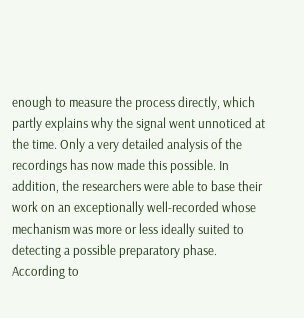enough to measure the process directly, which partly explains why the signal went unnoticed at the time. Only a very detailed analysis of the recordings has now made this possible. In addition, the researchers were able to base their work on an exceptionally well-recorded whose mechanism was more or less ideally suited to detecting a possible preparatory phase. According to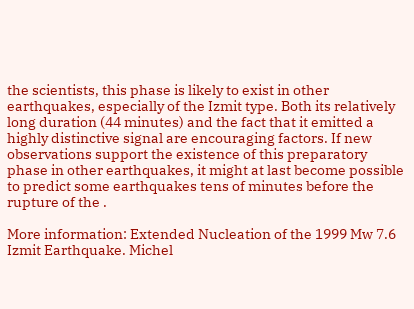the scientists, this phase is likely to exist in other earthquakes, especially of the Izmit type. Both its relatively long duration (44 minutes) and the fact that it emitted a highly distinctive signal are encouraging factors. If new observations support the existence of this preparatory phase in other earthquakes, it might at last become possible to predict some earthquakes tens of minutes before the rupture of the .

More information: Extended Nucleation of the 1999 Mw 7.6 Izmit Earthquake. Michel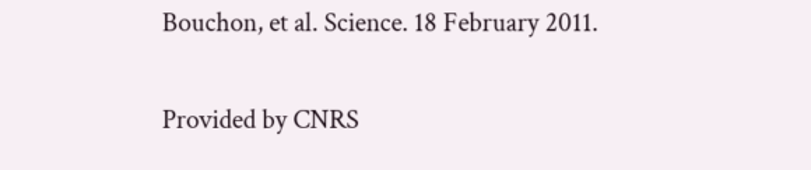Bouchon, et al. Science. 18 February 2011.

Provided by CNRS